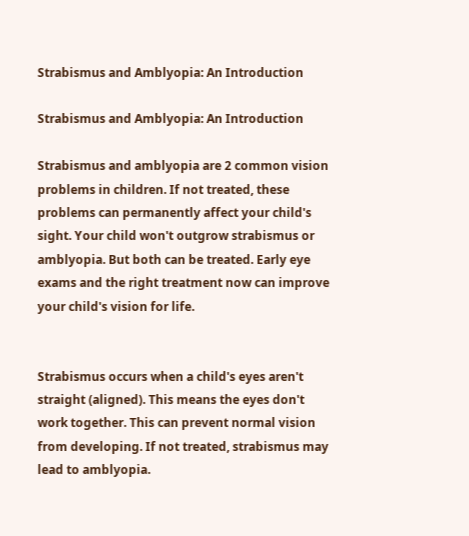Strabismus and Amblyopia: An Introduction

Strabismus and Amblyopia: An Introduction

Strabismus and amblyopia are 2 common vision problems in children. If not treated, these problems can permanently affect your child's sight. Your child won't outgrow strabismus or amblyopia. But both can be treated. Early eye exams and the right treatment now can improve your child's vision for life.


Strabismus occurs when a child's eyes aren't straight (aligned). This means the eyes don't work together. This can prevent normal vision from developing. If not treated, strabismus may lead to amblyopia.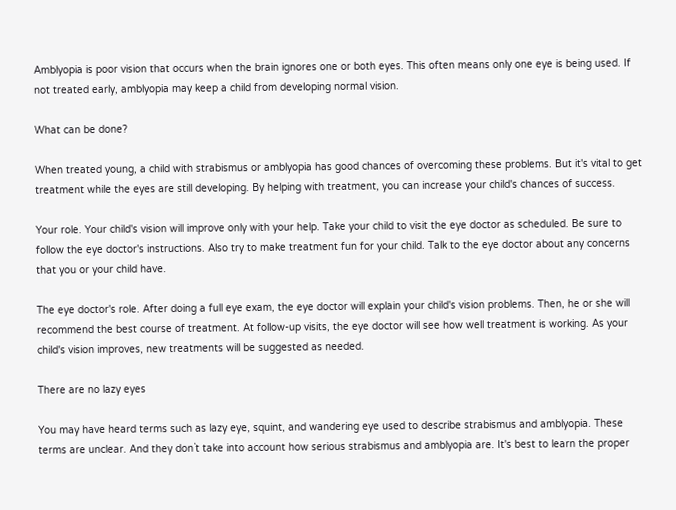Amblyopia is poor vision that occurs when the brain ignores one or both eyes. This often means only one eye is being used. If not treated early, amblyopia may keep a child from developing normal vision.

What can be done?

When treated young, a child with strabismus or amblyopia has good chances of overcoming these problems. But it's vital to get treatment while the eyes are still developing. By helping with treatment, you can increase your child's chances of success.

Your role. Your child's vision will improve only with your help. Take your child to visit the eye doctor as scheduled. Be sure to follow the eye doctor's instructions. Also try to make treatment fun for your child. Talk to the eye doctor about any concerns that you or your child have.

The eye doctor's role. After doing a full eye exam, the eye doctor will explain your child's vision problems. Then, he or she will recommend the best course of treatment. At follow-up visits, the eye doctor will see how well treatment is working. As your child's vision improves, new treatments will be suggested as needed.

There are no lazy eyes

You may have heard terms such as lazy eye, squint, and wandering eye used to describe strabismus and amblyopia. These terms are unclear. And they don`t take into account how serious strabismus and amblyopia are. It's best to learn the proper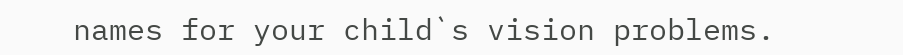names for your child`s vision problems.